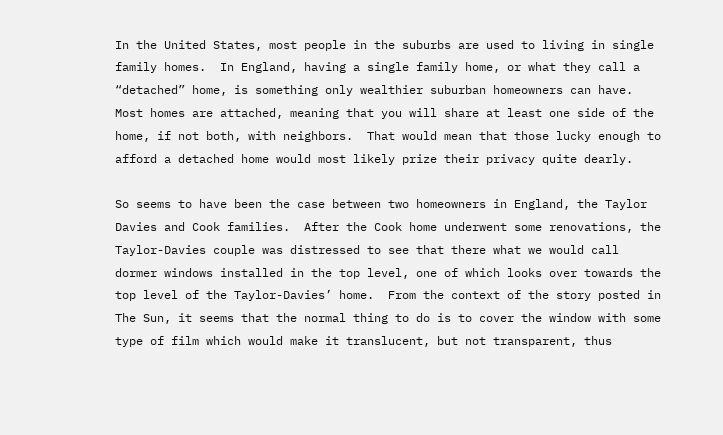In the United States, most people in the suburbs are used to living in single family homes.  In England, having a single family home, or what they call a “detached” home, is something only wealthier suburban homeowners can have.  Most homes are attached, meaning that you will share at least one side of the home, if not both, with neighbors.  That would mean that those lucky enough to afford a detached home would most likely prize their privacy quite dearly.

So seems to have been the case between two homeowners in England, the Taylor Davies and Cook families.  After the Cook home underwent some renovations, the Taylor-Davies couple was distressed to see that there what we would call dormer windows installed in the top level, one of which looks over towards the top level of the Taylor-Davies’ home.  From the context of the story posted in The Sun, it seems that the normal thing to do is to cover the window with some type of film which would make it translucent, but not transparent, thus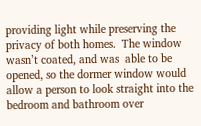providing light while preserving the privacy of both homes.  The window wasn’t coated, and was  able to be opened, so the dormer window would allow a person to look straight into the bedroom and bathroom over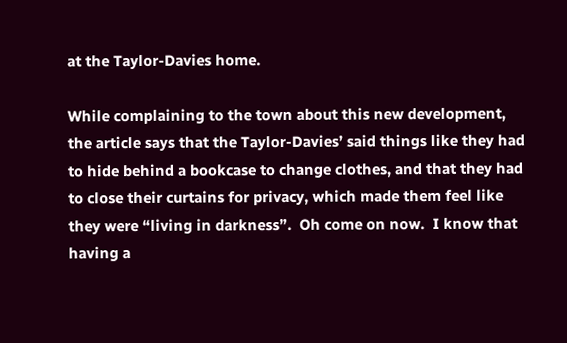at the Taylor-Davies home.

While complaining to the town about this new development, the article says that the Taylor-Davies’ said things like they had to hide behind a bookcase to change clothes, and that they had to close their curtains for privacy, which made them feel like they were “living in darkness”.  Oh come on now.  I know that having a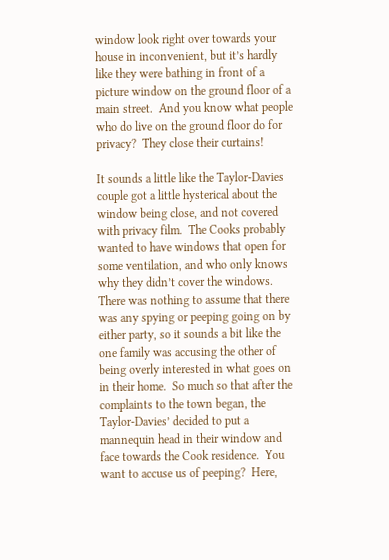window look right over towards your house in inconvenient, but it’s hardly like they were bathing in front of a picture window on the ground floor of a main street.  And you know what people who do live on the ground floor do for privacy?  They close their curtains!

It sounds a little like the Taylor-Davies couple got a little hysterical about the window being close, and not covered with privacy film.  The Cooks probably wanted to have windows that open for some ventilation, and who only knows why they didn’t cover the windows.  There was nothing to assume that there was any spying or peeping going on by either party, so it sounds a bit like the one family was accusing the other of being overly interested in what goes on in their home.  So much so that after the complaints to the town began, the Taylor-Davies’ decided to put a mannequin head in their window and face towards the Cook residence.  You want to accuse us of peeping?  Here,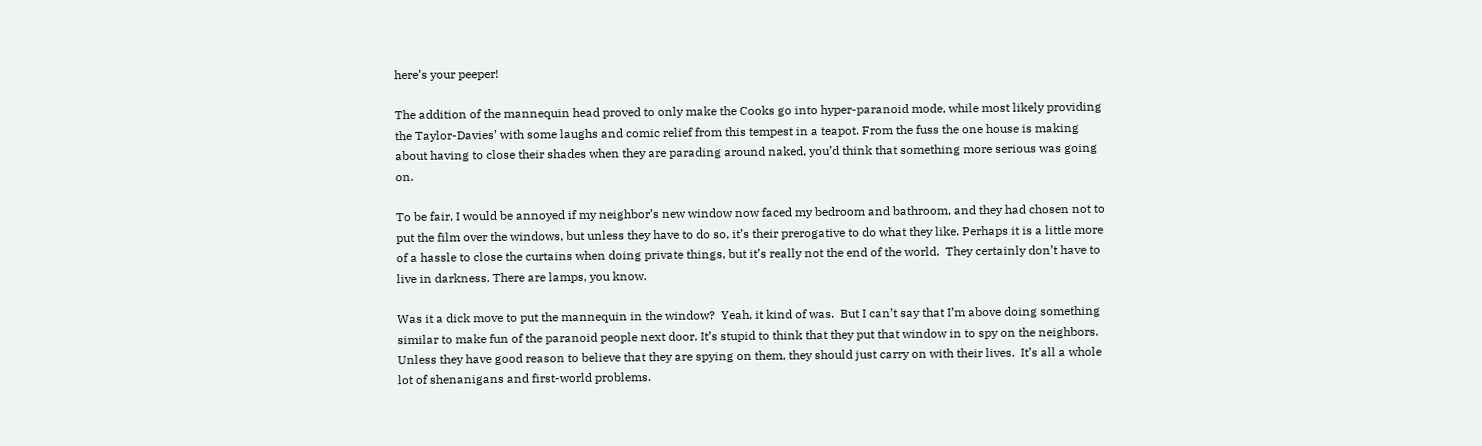here’s your peeper!

The addition of the mannequin head proved to only make the Cooks go into hyper-paranoid mode, while most likely providing the Taylor-Davies’ with some laughs and comic relief from this tempest in a teapot. From the fuss the one house is making about having to close their shades when they are parading around naked, you’d think that something more serious was going on.

To be fair, I would be annoyed if my neighbor’s new window now faced my bedroom and bathroom, and they had chosen not to put the film over the windows, but unless they have to do so, it’s their prerogative to do what they like. Perhaps it is a little more of a hassle to close the curtains when doing private things, but it’s really not the end of the world.  They certainly don’t have to live in darkness. There are lamps, you know.

Was it a dick move to put the mannequin in the window?  Yeah, it kind of was.  But I can’t say that I’m above doing something similar to make fun of the paranoid people next door. It’s stupid to think that they put that window in to spy on the neighbors.  Unless they have good reason to believe that they are spying on them, they should just carry on with their lives.  It’s all a whole lot of shenanigans and first-world problems.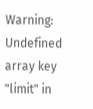Warning: Undefined array key "limit" in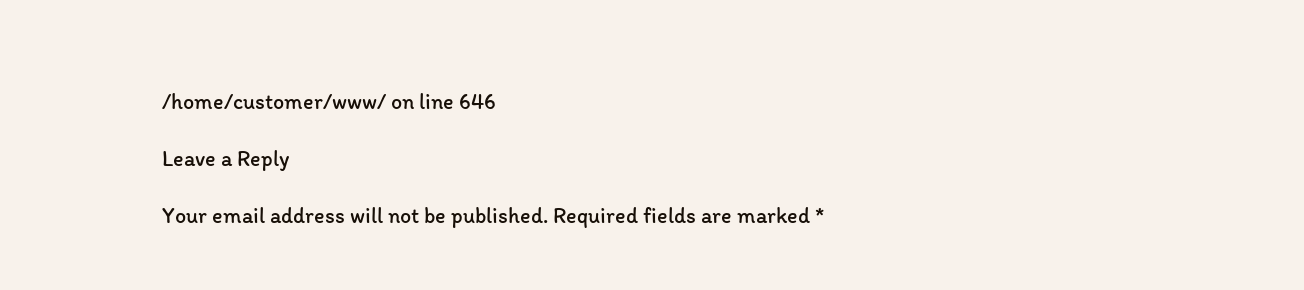/home/customer/www/ on line 646

Leave a Reply

Your email address will not be published. Required fields are marked *